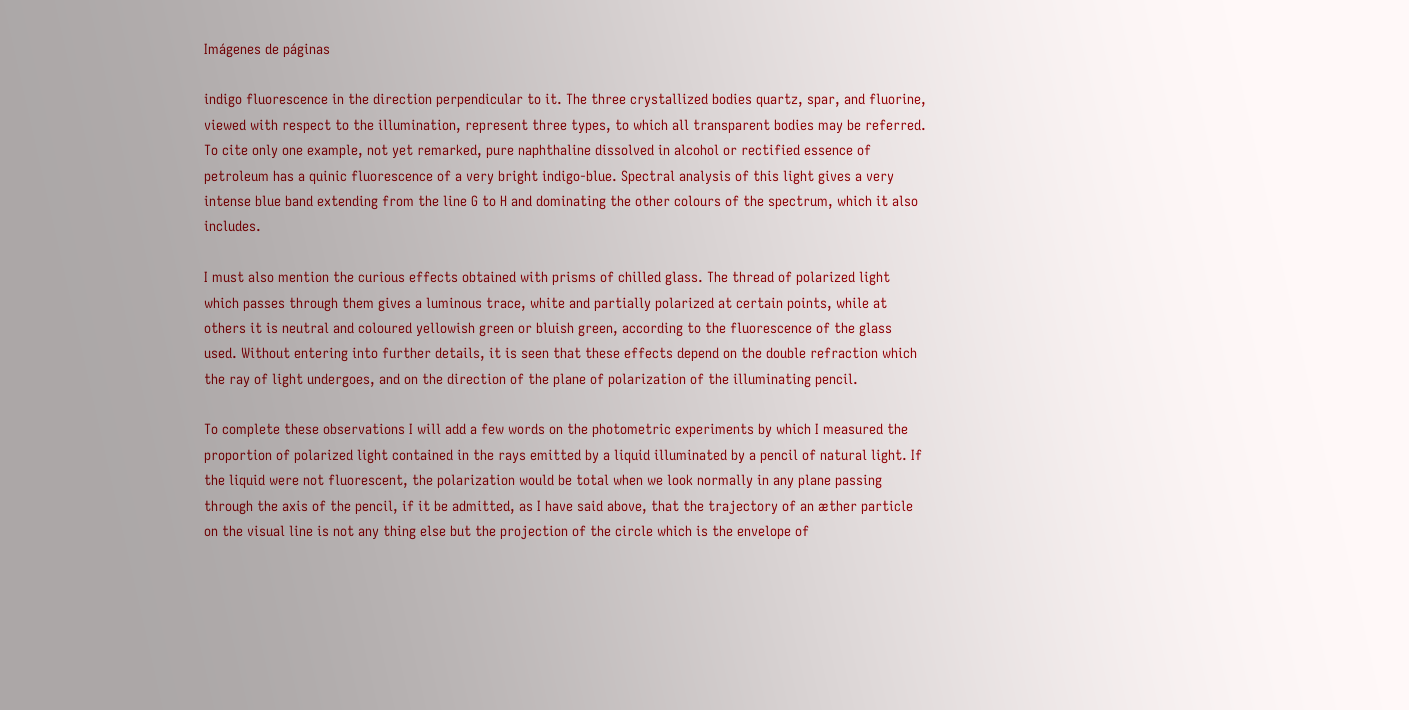Imágenes de páginas

indigo fluorescence in the direction perpendicular to it. The three crystallized bodies quartz, spar, and fluorine, viewed with respect to the illumination, represent three types, to which all transparent bodies may be referred. To cite only one example, not yet remarked, pure naphthaline dissolved in alcohol or rectified essence of petroleum has a quinic fluorescence of a very bright indigo-blue. Spectral analysis of this light gives a very intense blue band extending from the line G to H and dominating the other colours of the spectrum, which it also includes.

I must also mention the curious effects obtained with prisms of chilled glass. The thread of polarized light which passes through them gives a luminous trace, white and partially polarized at certain points, while at others it is neutral and coloured yellowish green or bluish green, according to the fluorescence of the glass used. Without entering into further details, it is seen that these effects depend on the double refraction which the ray of light undergoes, and on the direction of the plane of polarization of the illuminating pencil.

To complete these observations I will add a few words on the photometric experiments by which I measured the proportion of polarized light contained in the rays emitted by a liquid illuminated by a pencil of natural light. If the liquid were not fluorescent, the polarization would be total when we look normally in any plane passing through the axis of the pencil, if it be admitted, as I have said above, that the trajectory of an æther particle on the visual line is not any thing else but the projection of the circle which is the envelope of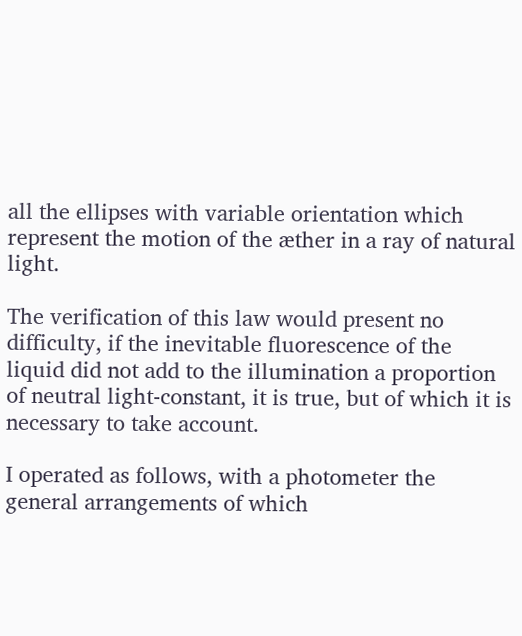all the ellipses with variable orientation which represent the motion of the æther in a ray of natural light.

The verification of this law would present no difficulty, if the inevitable fluorescence of the liquid did not add to the illumination a proportion of neutral light-constant, it is true, but of which it is necessary to take account.

I operated as follows, with a photometer the general arrangements of which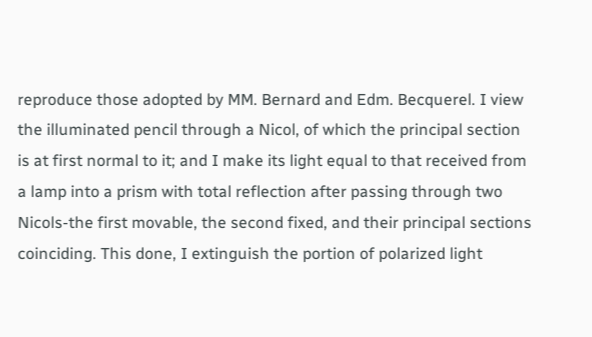reproduce those adopted by MM. Bernard and Edm. Becquerel. I view the illuminated pencil through a Nicol, of which the principal section is at first normal to it; and I make its light equal to that received from a lamp into a prism with total reflection after passing through two Nicols-the first movable, the second fixed, and their principal sections coinciding. This done, I extinguish the portion of polarized light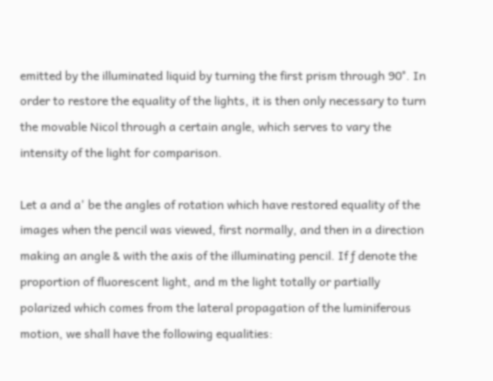emitted by the illuminated liquid by turning the first prism through 90°. In order to restore the equality of the lights, it is then only necessary to turn the movable Nicol through a certain angle, which serves to vary the intensity of the light for comparison.

Let a and a' be the angles of rotation which have restored equality of the images when the pencil was viewed, first normally, and then in a direction making an angle & with the axis of the illuminating pencil. If ƒ denote the proportion of fluorescent light, and m the light totally or partially polarized which comes from the lateral propagation of the luminiferous motion, we shall have the following equalities: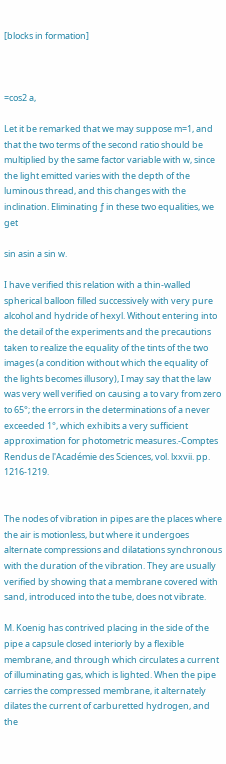[blocks in formation]



=cos2 a,

Let it be remarked that we may suppose m=1, and that the two terms of the second ratio should be multiplied by the same factor variable with w, since the light emitted varies with the depth of the luminous thread, and this changes with the inclination. Eliminating ƒ in these two equalities, we get

sin asin a sin w.

I have verified this relation with a thin-walled spherical balloon filled successively with very pure alcohol and hydride of hexyl. Without entering into the detail of the experiments and the precautions taken to realize the equality of the tints of the two images (a condition without which the equality of the lights becomes illusory), I may say that the law was very well verified on causing a to vary from zero to 65°; the errors in the determinations of a never exceeded 1°, which exhibits a very sufficient approximation for photometric measures.-Comptes Rendus de l'Académie des Sciences, vol. lxxvii. pp. 1216-1219.


The nodes of vibration in pipes are the places where the air is motionless, but where it undergoes alternate compressions and dilatations synchronous with the duration of the vibration. They are usually verified by showing that a membrane covered with sand, introduced into the tube, does not vibrate.

M. Koenig has contrived placing in the side of the pipe a capsule closed interiorly by a flexible membrane, and through which circulates a current of illuminating gas, which is lighted. When the pipe carries the compressed membrane, it alternately dilates the current of carburetted hydrogen, and the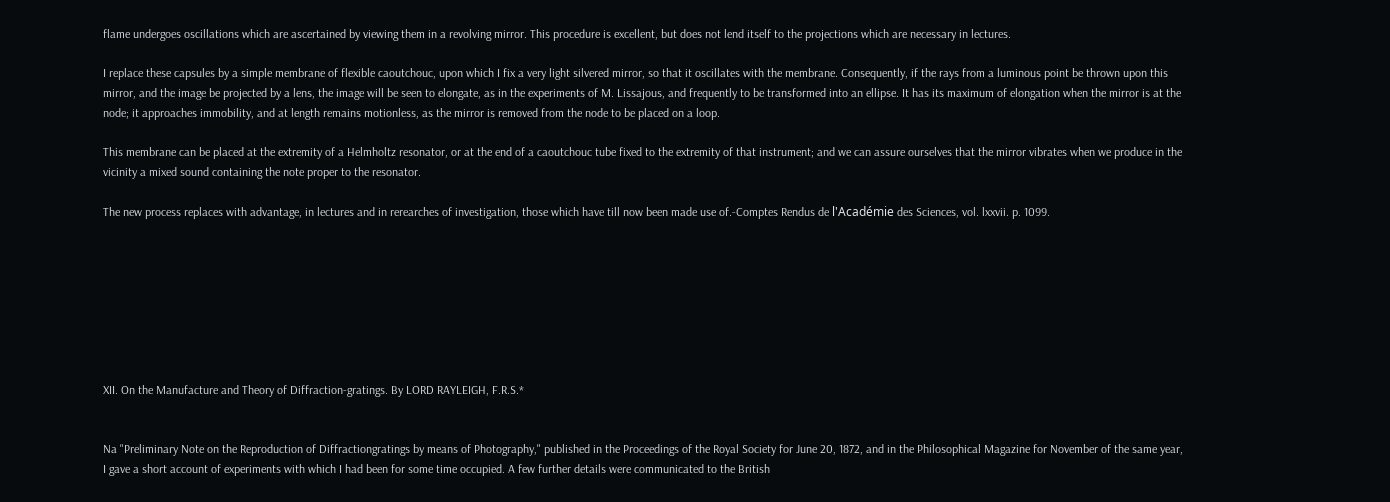flame undergoes oscillations which are ascertained by viewing them in a revolving mirror. This procedure is excellent, but does not lend itself to the projections which are necessary in lectures.

I replace these capsules by a simple membrane of flexible caoutchouc, upon which I fix a very light silvered mirror, so that it oscillates with the membrane. Consequently, if the rays from a luminous point be thrown upon this mirror, and the image be projected by a lens, the image will be seen to elongate, as in the experiments of M. Lissajous, and frequently to be transformed into an ellipse. It has its maximum of elongation when the mirror is at the node; it approaches immobility, and at length remains motionless, as the mirror is removed from the node to be placed on a loop.

This membrane can be placed at the extremity of a Helmholtz resonator, or at the end of a caoutchouc tube fixed to the extremity of that instrument; and we can assure ourselves that the mirror vibrates when we produce in the vicinity a mixed sound containing the note proper to the resonator.

The new process replaces with advantage, in lectures and in rerearches of investigation, those which have till now been made use of.-Comptes Rendus de l'Académie des Sciences, vol. lxxvii. p. 1099.








XII. On the Manufacture and Theory of Diffraction-gratings. By LORD RAYLEIGH, F.R.S.*


Na "Preliminary Note on the Reproduction of Diffractiongratings by means of Photography," published in the Proceedings of the Royal Society for June 20, 1872, and in the Philosophical Magazine for November of the same year, I gave a short account of experiments with which I had been for some time occupied. A few further details were communicated to the British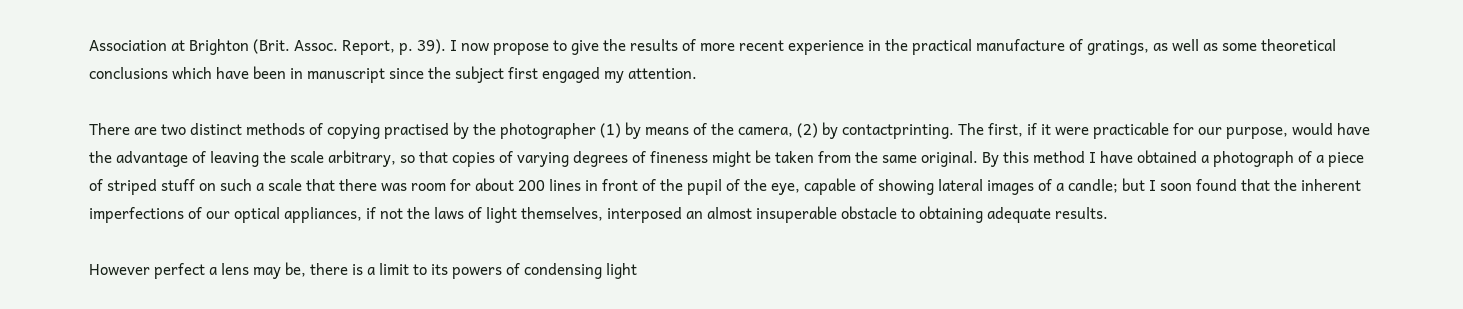Association at Brighton (Brit. Assoc. Report, p. 39). I now propose to give the results of more recent experience in the practical manufacture of gratings, as well as some theoretical conclusions which have been in manuscript since the subject first engaged my attention.

There are two distinct methods of copying practised by the photographer (1) by means of the camera, (2) by contactprinting. The first, if it were practicable for our purpose, would have the advantage of leaving the scale arbitrary, so that copies of varying degrees of fineness might be taken from the same original. By this method I have obtained a photograph of a piece of striped stuff on such a scale that there was room for about 200 lines in front of the pupil of the eye, capable of showing lateral images of a candle; but I soon found that the inherent imperfections of our optical appliances, if not the laws of light themselves, interposed an almost insuperable obstacle to obtaining adequate results.

However perfect a lens may be, there is a limit to its powers of condensing light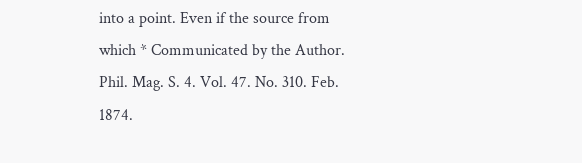into a point. Even if the source from which * Communicated by the Author. Phil. Mag. S. 4. Vol. 47. No. 310. Feb. 1874.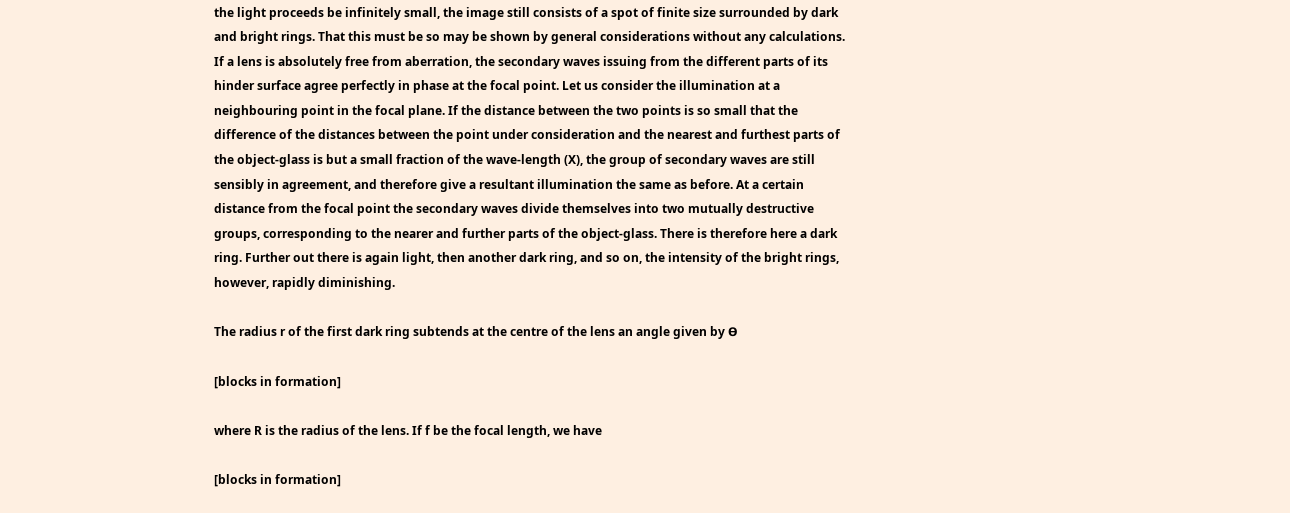the light proceeds be infinitely small, the image still consists of a spot of finite size surrounded by dark and bright rings. That this must be so may be shown by general considerations without any calculations. If a lens is absolutely free from aberration, the secondary waves issuing from the different parts of its hinder surface agree perfectly in phase at the focal point. Let us consider the illumination at a neighbouring point in the focal plane. If the distance between the two points is so small that the difference of the distances between the point under consideration and the nearest and furthest parts of the object-glass is but a small fraction of the wave-length (X), the group of secondary waves are still sensibly in agreement, and therefore give a resultant illumination the same as before. At a certain distance from the focal point the secondary waves divide themselves into two mutually destructive groups, corresponding to the nearer and further parts of the object-glass. There is therefore here a dark ring. Further out there is again light, then another dark ring, and so on, the intensity of the bright rings, however, rapidly diminishing.

The radius r of the first dark ring subtends at the centre of the lens an angle given by Ꮎ

[blocks in formation]

where R is the radius of the lens. If f be the focal length, we have

[blocks in formation]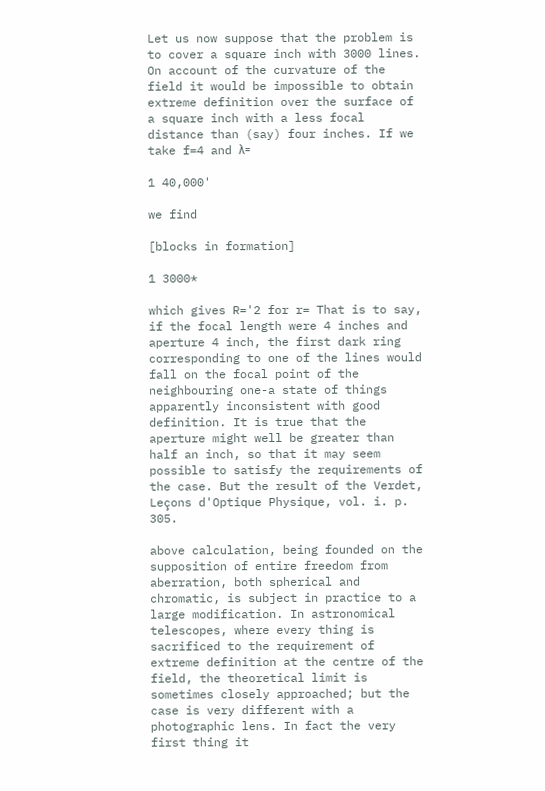Let us now suppose that the problem is to cover a square inch with 3000 lines. On account of the curvature of the field it would be impossible to obtain extreme definition over the surface of a square inch with a less focal distance than (say) four inches. If we take f=4 and λ=

1 40,000'

we find

[blocks in formation]

1 3000*

which gives R='2 for r= That is to say, if the focal length were 4 inches and aperture 4 inch, the first dark ring corresponding to one of the lines would fall on the focal point of the neighbouring one-a state of things apparently inconsistent with good definition. It is true that the aperture might well be greater than half an inch, so that it may seem possible to satisfy the requirements of the case. But the result of the Verdet, Leçons d'Optique Physique, vol. i. p. 305.

above calculation, being founded on the supposition of entire freedom from aberration, both spherical and chromatic, is subject in practice to a large modification. In astronomical telescopes, where every thing is sacrificed to the requirement of extreme definition at the centre of the field, the theoretical limit is sometimes closely approached; but the case is very different with a photographic lens. In fact the very first thing it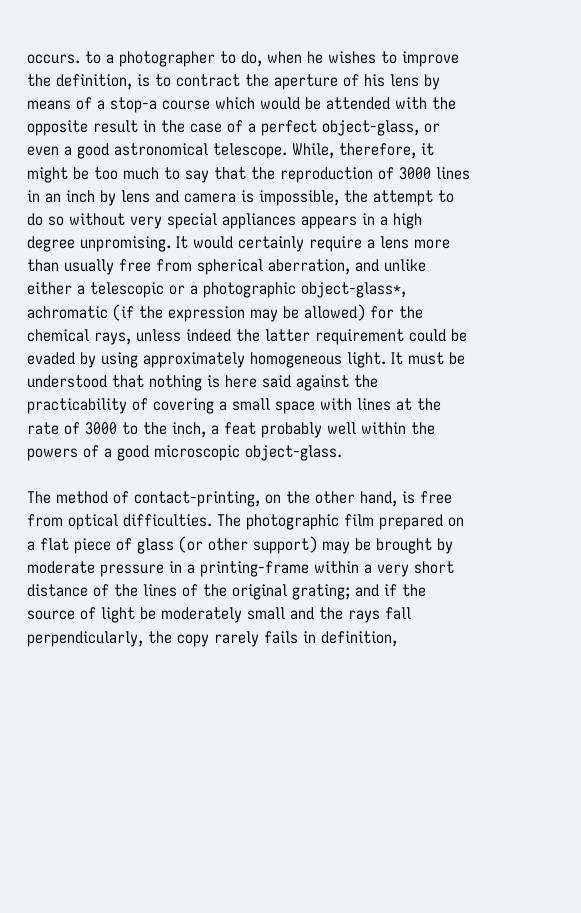occurs. to a photographer to do, when he wishes to improve the definition, is to contract the aperture of his lens by means of a stop-a course which would be attended with the opposite result in the case of a perfect object-glass, or even a good astronomical telescope. While, therefore, it might be too much to say that the reproduction of 3000 lines in an inch by lens and camera is impossible, the attempt to do so without very special appliances appears in a high degree unpromising. It would certainly require a lens more than usually free from spherical aberration, and unlike either a telescopic or a photographic object-glass*, achromatic (if the expression may be allowed) for the chemical rays, unless indeed the latter requirement could be evaded by using approximately homogeneous light. It must be understood that nothing is here said against the practicability of covering a small space with lines at the rate of 3000 to the inch, a feat probably well within the powers of a good microscopic object-glass.

The method of contact-printing, on the other hand, is free from optical difficulties. The photographic film prepared on a flat piece of glass (or other support) may be brought by moderate pressure in a printing-frame within a very short distance of the lines of the original grating; and if the source of light be moderately small and the rays fall perpendicularly, the copy rarely fails in definition,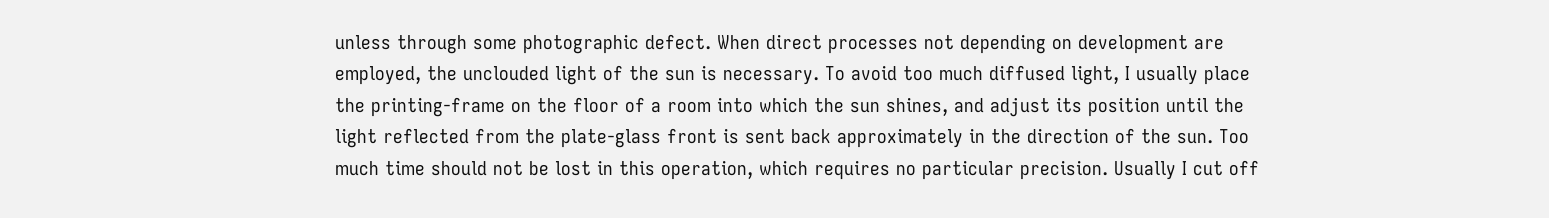unless through some photographic defect. When direct processes not depending on development are employed, the unclouded light of the sun is necessary. To avoid too much diffused light, I usually place the printing-frame on the floor of a room into which the sun shines, and adjust its position until the light reflected from the plate-glass front is sent back approximately in the direction of the sun. Too much time should not be lost in this operation, which requires no particular precision. Usually I cut off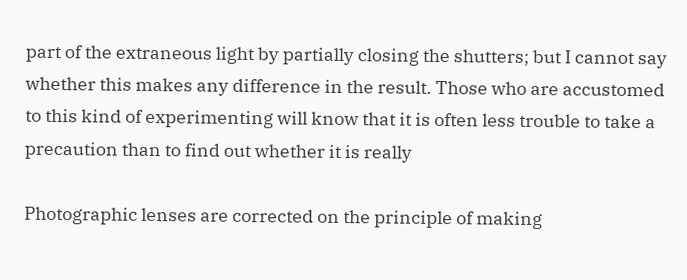part of the extraneous light by partially closing the shutters; but I cannot say whether this makes any difference in the result. Those who are accustomed to this kind of experimenting will know that it is often less trouble to take a precaution than to find out whether it is really

Photographic lenses are corrected on the principle of making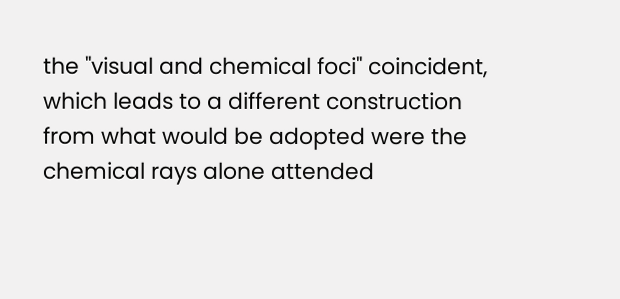the "visual and chemical foci" coincident, which leads to a different construction from what would be adopted were the chemical rays alone attended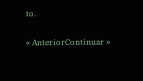to.

« AnteriorContinuar »